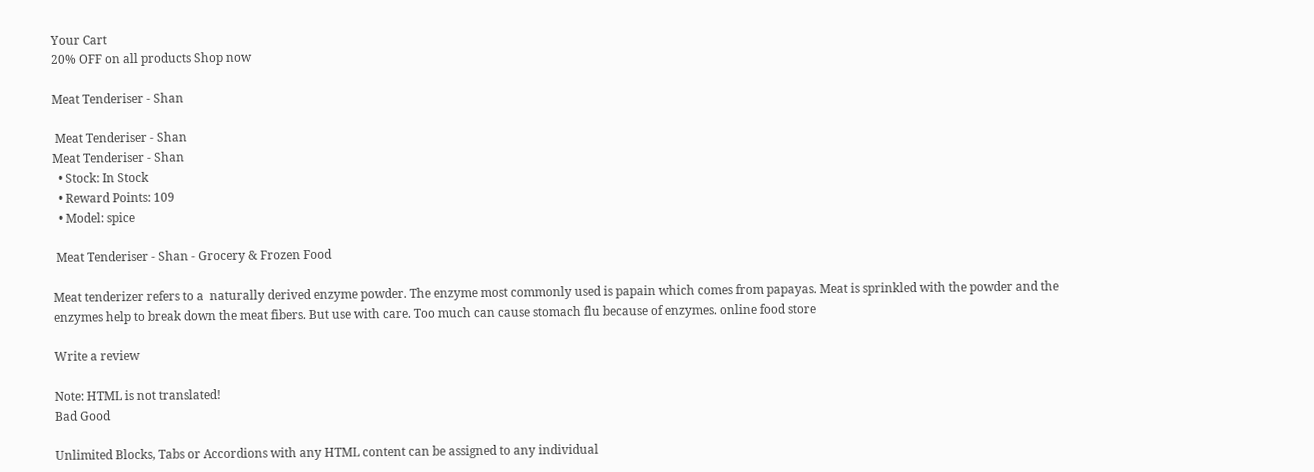Your Cart
20% OFF on all products Shop now

Meat Tenderiser - Shan

 Meat Tenderiser - Shan
Meat Tenderiser - Shan
  • Stock: In Stock
  • Reward Points: 109
  • Model: spice

 Meat Tenderiser - Shan - Grocery & Frozen Food

Meat tenderizer refers to a  naturally derived enzyme powder. The enzyme most commonly used is papain which comes from papayas. Meat is sprinkled with the powder and the enzymes help to break down the meat fibers. But use with care. Too much can cause stomach flu because of enzymes. online food store

Write a review

Note: HTML is not translated!
Bad Good

Unlimited Blocks, Tabs or Accordions with any HTML content can be assigned to any individual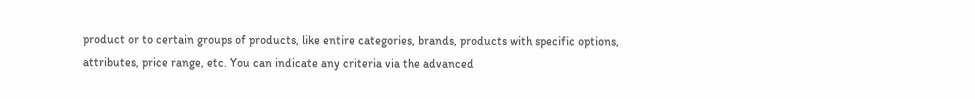product or to certain groups of products, like entire categories, brands, products with specific options, attributes, price range, etc. You can indicate any criteria via the advanced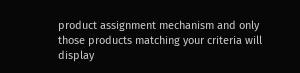product assignment mechanism and only those products matching your criteria will display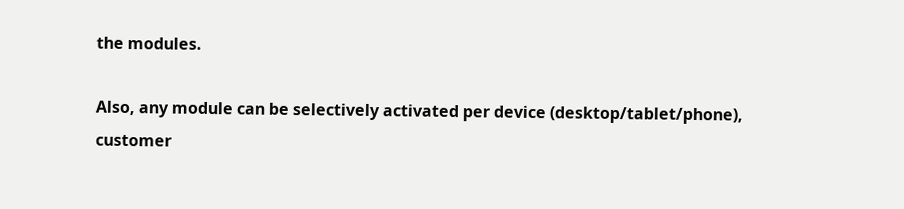the modules.

Also, any module can be selectively activated per device (desktop/tablet/phone), customer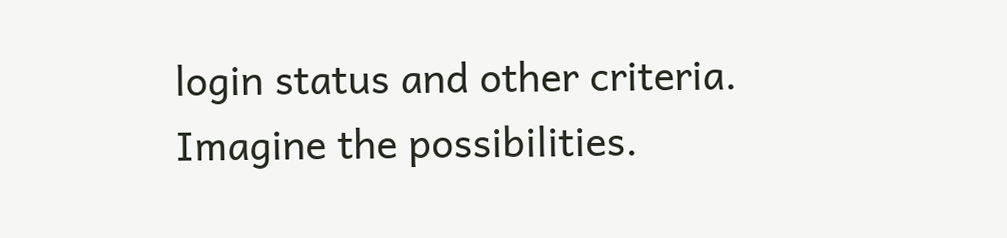login status and other criteria. Imagine the possibilities.